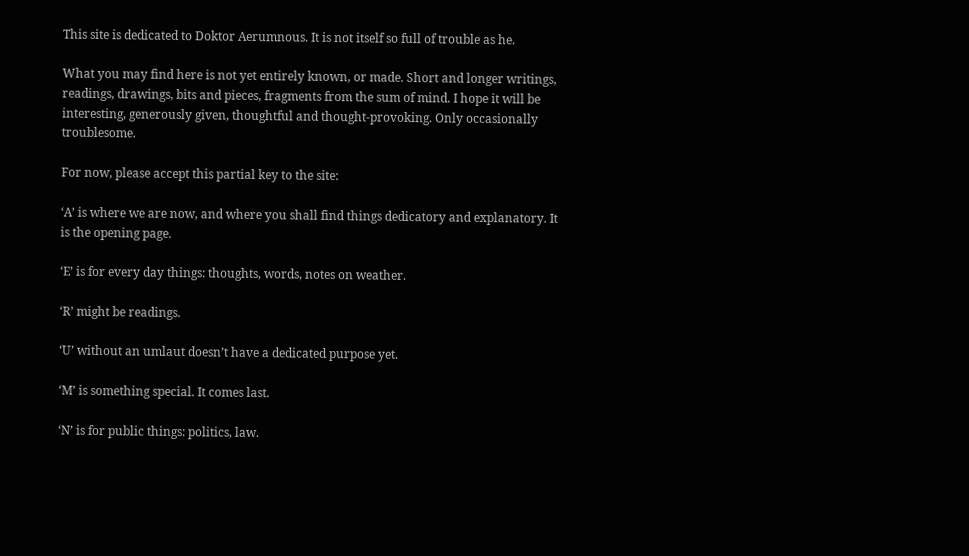This site is dedicated to Doktor Aerumnous. It is not itself so full of trouble as he.

What you may find here is not yet entirely known, or made. Short and longer writings, readings, drawings, bits and pieces, fragments from the sum of mind. I hope it will be interesting, generously given, thoughtful and thought-provoking. Only occasionally troublesome.

For now, please accept this partial key to the site:

‘A’ is where we are now, and where you shall find things dedicatory and explanatory. It is the opening page.

‘E’ is for every day things: thoughts, words, notes on weather.

‘R’ might be readings.

‘U’ without an umlaut doesn’t have a dedicated purpose yet.

‘M’ is something special. It comes last.

‘N’ is for public things: politics, law.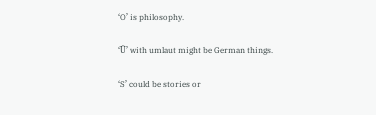‘O’ is philosophy.

‘Ü’ with umlaut might be German things.

‘S’ could be stories or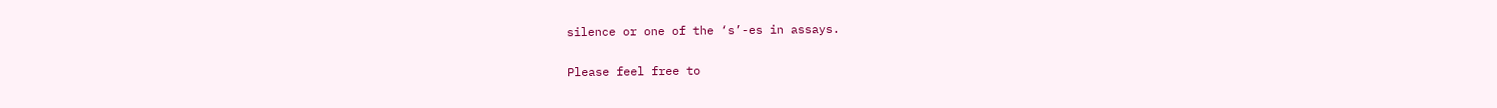silence or one of the ‘s’-es in assays.

Please feel free to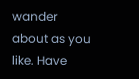wander about as you like. Have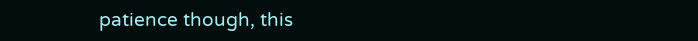patience though, this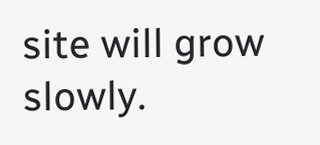site will grow slowly.